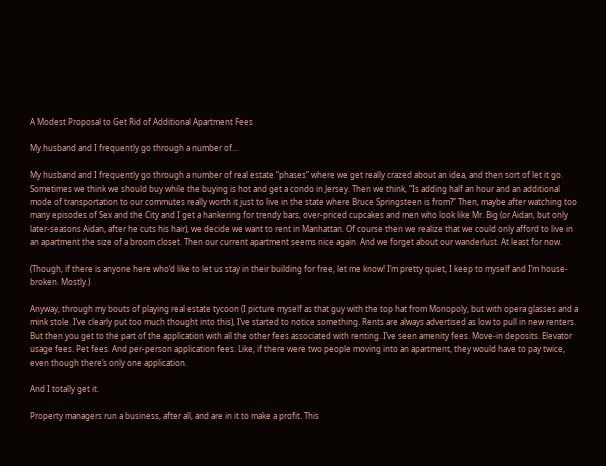A Modest Proposal to Get Rid of Additional Apartment Fees

My husband and I frequently go through a number of...

My husband and I frequently go through a number of real estate “phases” where we get really crazed about an idea, and then sort of let it go. Sometimes we think we should buy while the buying is hot and get a condo in Jersey. Then we think, “Is adding half an hour and an additional mode of transportation to our commutes really worth it just to live in the state where Bruce Springsteen is from?” Then, maybe after watching too many episodes of Sex and the City and I get a hankering for trendy bars, over-priced cupcakes and men who look like Mr. Big (or Aidan, but only later-seasons Aidan, after he cuts his hair), we decide we want to rent in Manhattan. Of course then we realize that we could only afford to live in an apartment the size of a broom closet. Then our current apartment seems nice again. And we forget about our wanderlust. At least for now.

(Though, if there is anyone here who’d like to let us stay in their building for free, let me know! I’m pretty quiet, I keep to myself and I’m house-broken. Mostly.)

Anyway, through my bouts of playing real estate tycoon (I picture myself as that guy with the top hat from Monopoly, but with opera glasses and a mink stole. I’ve clearly put too much thought into this), I’ve started to notice something. Rents are always advertised as low to pull in new renters. But then you get to the part of the application with all the other fees associated with renting. I’ve seen amenity fees. Move-in deposits. Elevator usage fees. Pet fees. And per-person application fees. Like, if there were two people moving into an apartment, they would have to pay twice, even though there’s only one application.

And I totally get it.

Property managers run a business, after all, and are in it to make a profit. This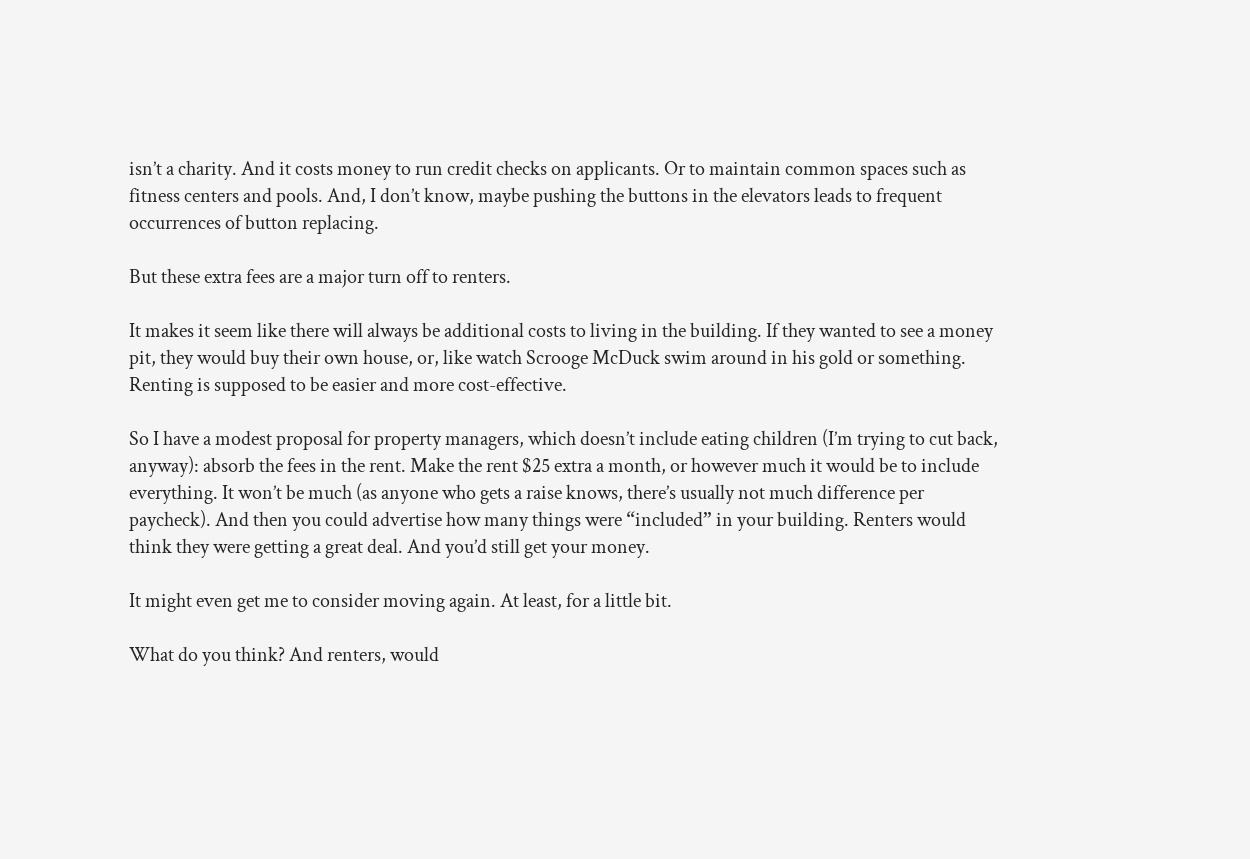isn’t a charity. And it costs money to run credit checks on applicants. Or to maintain common spaces such as fitness centers and pools. And, I don’t know, maybe pushing the buttons in the elevators leads to frequent occurrences of button replacing.

But these extra fees are a major turn off to renters.

It makes it seem like there will always be additional costs to living in the building. If they wanted to see a money pit, they would buy their own house, or, like watch Scrooge McDuck swim around in his gold or something. Renting is supposed to be easier and more cost-effective.

So I have a modest proposal for property managers, which doesn’t include eating children (I’m trying to cut back, anyway): absorb the fees in the rent. Make the rent $25 extra a month, or however much it would be to include everything. It won’t be much (as anyone who gets a raise knows, there’s usually not much difference per paycheck). And then you could advertise how many things were “included” in your building. Renters would think they were getting a great deal. And you’d still get your money.

It might even get me to consider moving again. At least, for a little bit.

What do you think? And renters, would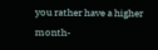you rather have a higher month-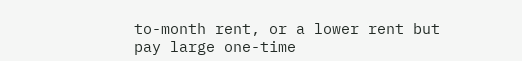to-month rent, or a lower rent but pay large one-time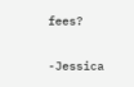fees?

-Jessica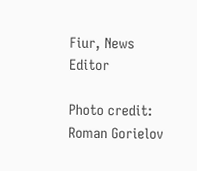Fiur, News Editor

Photo credit: Roman Gorielov